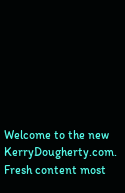Welcome to the new KerryDougherty.com. Fresh content most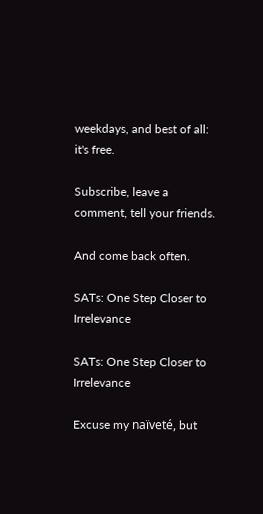weekdays, and best of all: it's free.

Subscribe, leave a comment, tell your friends.

And come back often.

SATs: One Step Closer to Irrelevance

SATs: One Step Closer to Irrelevance

Excuse my naïveté, but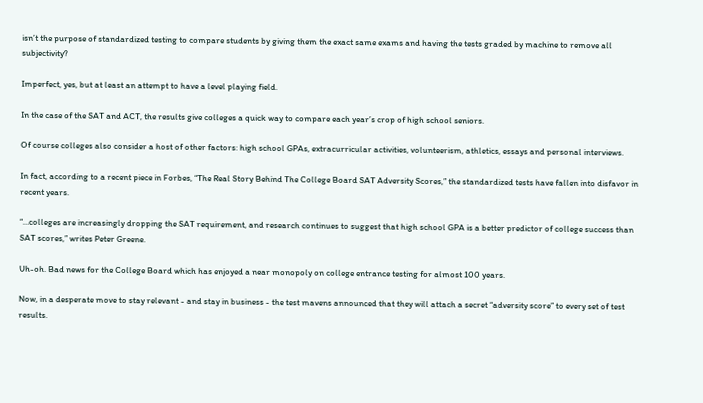isn’t the purpose of standardized testing to compare students by giving them the exact same exams and having the tests graded by machine to remove all subjectivity?

Imperfect, yes, but at least an attempt to have a level playing field.

In the case of the SAT and ACT, the results give colleges a quick way to compare each year’s crop of high school seniors.

Of course colleges also consider a host of other factors: high school GPAs, extracurricular activities, volunteerism, athletics, essays and personal interviews.

In fact, according to a recent piece in Forbes, “The Real Story Behind The College Board SAT Adversity Scores,” the standardized tests have fallen into disfavor in recent years.

“…colleges are increasingly dropping the SAT requirement, and research continues to suggest that high school GPA is a better predictor of college success than SAT scores,” writes Peter Greene.

Uh-oh. Bad news for the College Board which has enjoyed a near monopoly on college entrance testing for almost 100 years.

Now, in a desperate move to stay relevant - and stay in business - the test mavens announced that they will attach a secret “adversity score” to every set of test results.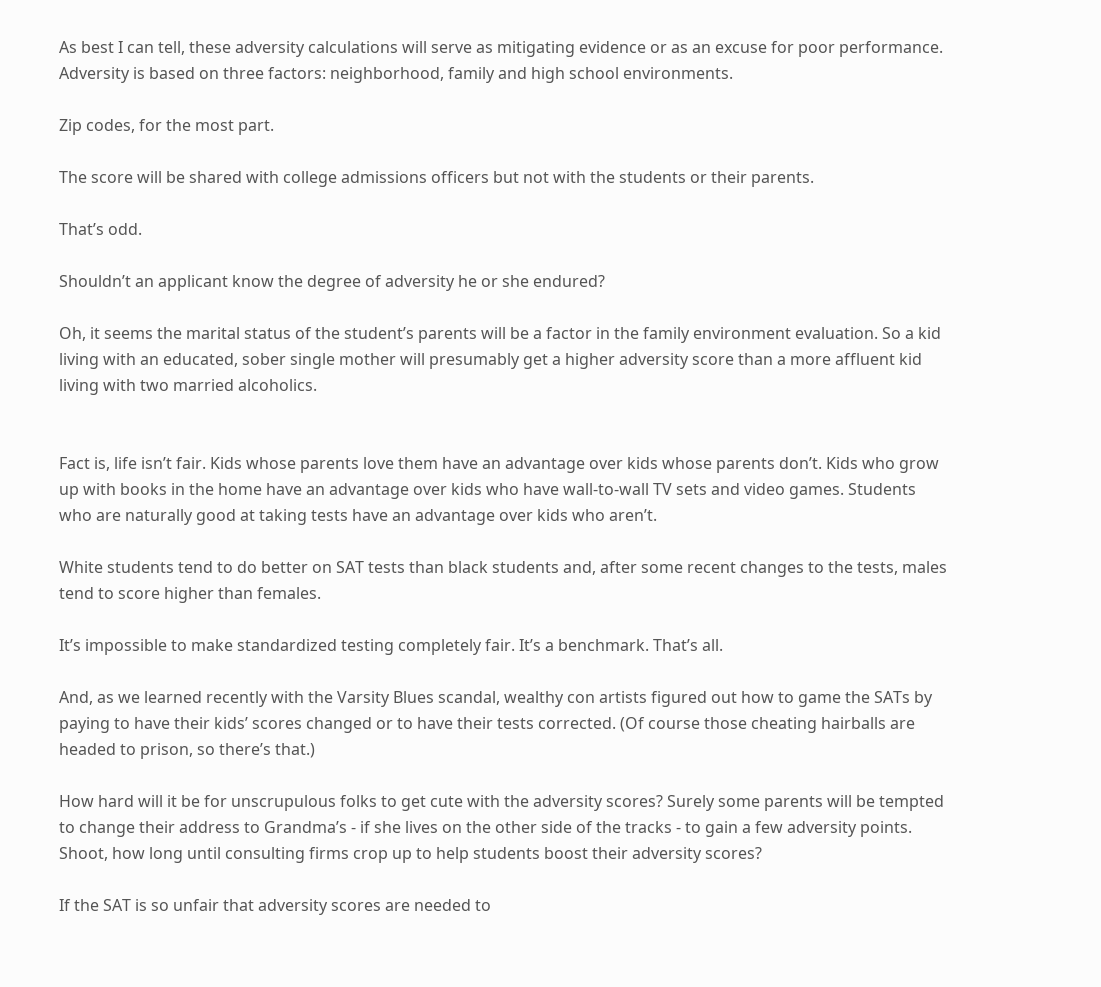As best I can tell, these adversity calculations will serve as mitigating evidence or as an excuse for poor performance. Adversity is based on three factors: neighborhood, family and high school environments.

Zip codes, for the most part.

The score will be shared with college admissions officers but not with the students or their parents.

That’s odd.

Shouldn’t an applicant know the degree of adversity he or she endured?

Oh, it seems the marital status of the student’s parents will be a factor in the family environment evaluation. So a kid living with an educated, sober single mother will presumably get a higher adversity score than a more affluent kid living with two married alcoholics.


Fact is, life isn’t fair. Kids whose parents love them have an advantage over kids whose parents don’t. Kids who grow up with books in the home have an advantage over kids who have wall-to-wall TV sets and video games. Students who are naturally good at taking tests have an advantage over kids who aren’t.

White students tend to do better on SAT tests than black students and, after some recent changes to the tests, males tend to score higher than females.

It’s impossible to make standardized testing completely fair. It’s a benchmark. That’s all.

And, as we learned recently with the Varsity Blues scandal, wealthy con artists figured out how to game the SATs by paying to have their kids’ scores changed or to have their tests corrected. (Of course those cheating hairballs are headed to prison, so there’s that.)

How hard will it be for unscrupulous folks to get cute with the adversity scores? Surely some parents will be tempted to change their address to Grandma’s - if she lives on the other side of the tracks - to gain a few adversity points. Shoot, how long until consulting firms crop up to help students boost their adversity scores?

If the SAT is so unfair that adversity scores are needed to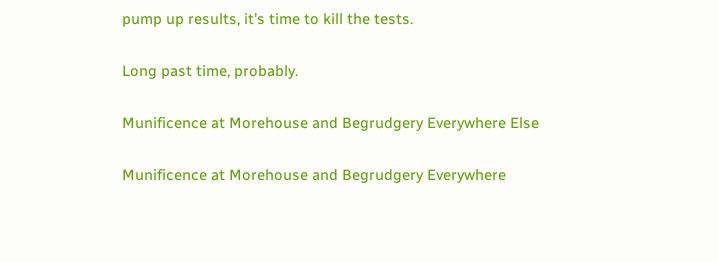pump up results, it’s time to kill the tests.

Long past time, probably.

Munificence at Morehouse and Begrudgery Everywhere Else

Munificence at Morehouse and Begrudgery Everywhere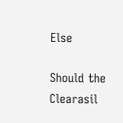Else

Should the Clearasil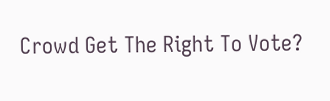Crowd Get The Right To Vote?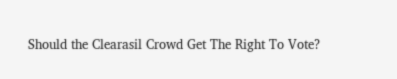Should the Clearasil Crowd Get The Right To Vote?